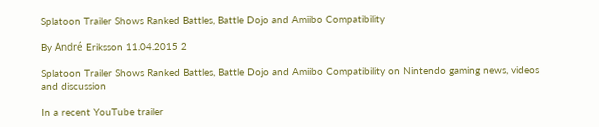Splatoon Trailer Shows Ranked Battles, Battle Dojo and Amiibo Compatibility

By André Eriksson 11.04.2015 2

Splatoon Trailer Shows Ranked Battles, Battle Dojo and Amiibo Compatibility on Nintendo gaming news, videos and discussion

In a recent YouTube trailer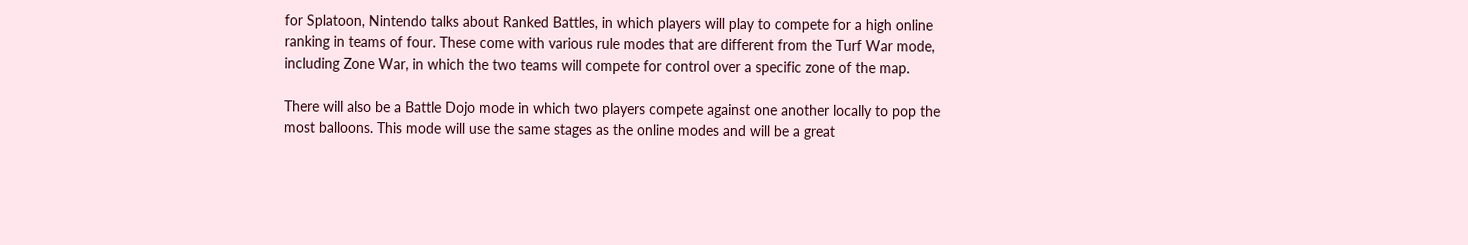for Splatoon, Nintendo talks about Ranked Battles, in which players will play to compete for a high online ranking in teams of four. These come with various rule modes that are different from the Turf War mode, including Zone War, in which the two teams will compete for control over a specific zone of the map.

There will also be a Battle Dojo mode in which two players compete against one another locally to pop the most balloons. This mode will use the same stages as the online modes and will be a great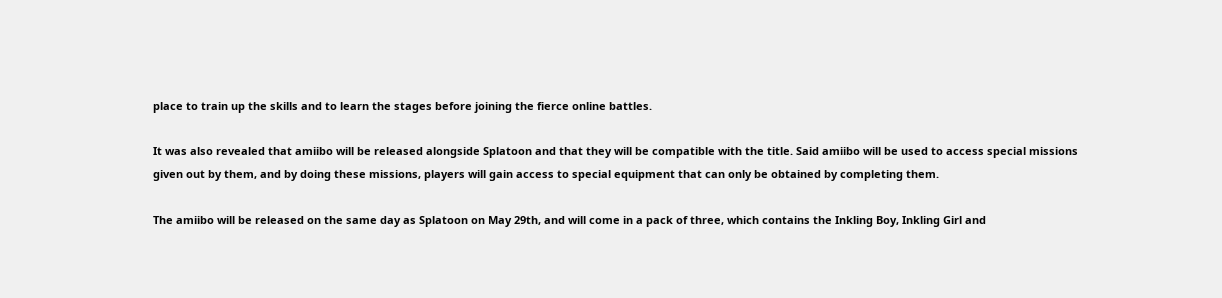place to train up the skills and to learn the stages before joining the fierce online battles.

It was also revealed that amiibo will be released alongside Splatoon and that they will be compatible with the title. Said amiibo will be used to access special missions given out by them, and by doing these missions, players will gain access to special equipment that can only be obtained by completing them.

The amiibo will be released on the same day as Splatoon on May 29th, and will come in a pack of three, which contains the Inkling Boy, Inkling Girl and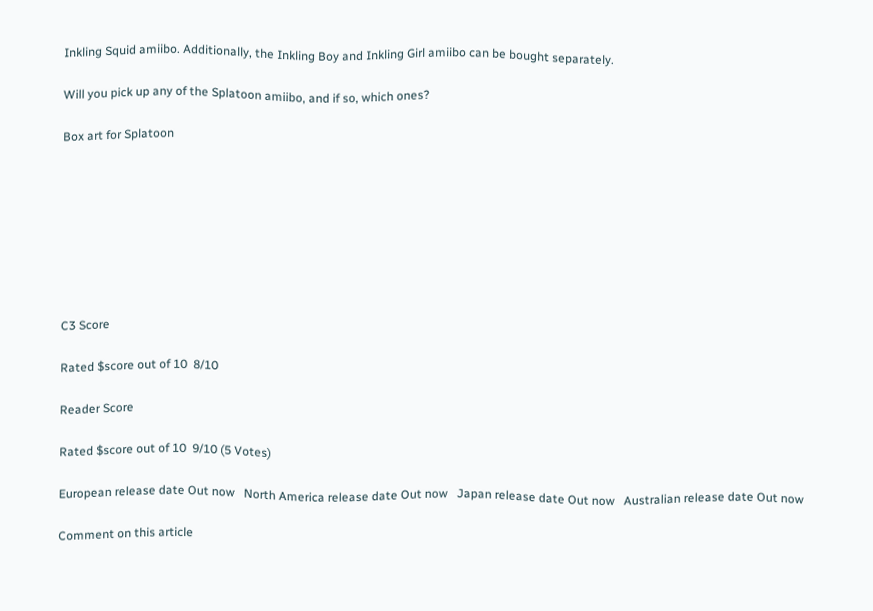Inkling Squid amiibo. Additionally, the Inkling Boy and Inkling Girl amiibo can be bought separately.

Will you pick up any of the Splatoon amiibo, and if so, which ones?

Box art for Splatoon








C3 Score

Rated $score out of 10  8/10

Reader Score

Rated $score out of 10  9/10 (5 Votes)

European release date Out now   North America release date Out now   Japan release date Out now   Australian release date Out now

Comment on this article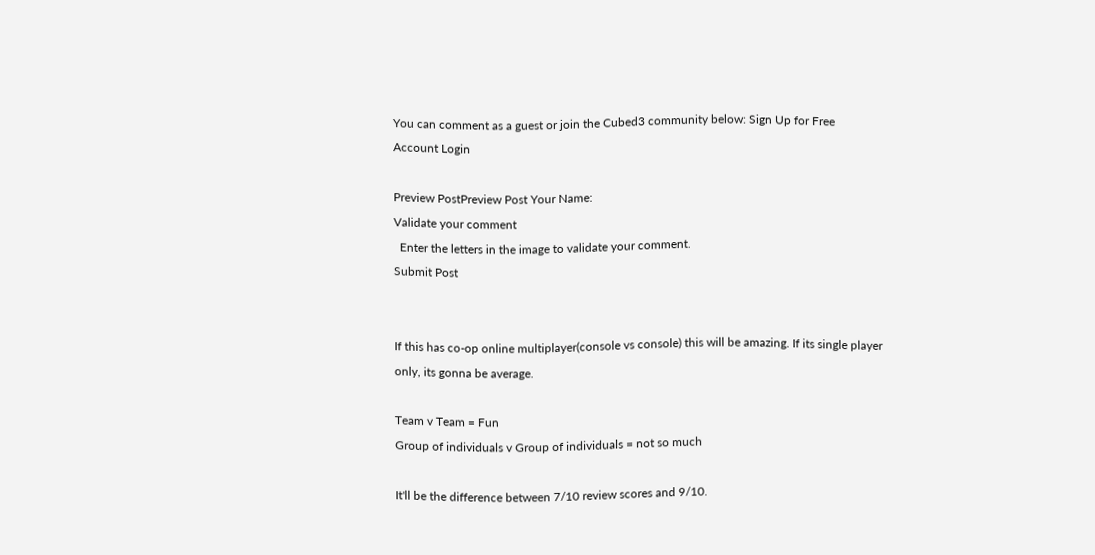You can comment as a guest or join the Cubed3 community below: Sign Up for Free Account Login

Preview PostPreview Post Your Name:
Validate your comment
  Enter the letters in the image to validate your comment.
Submit Post


If this has co-op online multiplayer(console vs console) this will be amazing. If its single player only, its gonna be average.

Team v Team = Fun
Group of individuals v Group of individuals = not so much

It'll be the difference between 7/10 review scores and 9/10.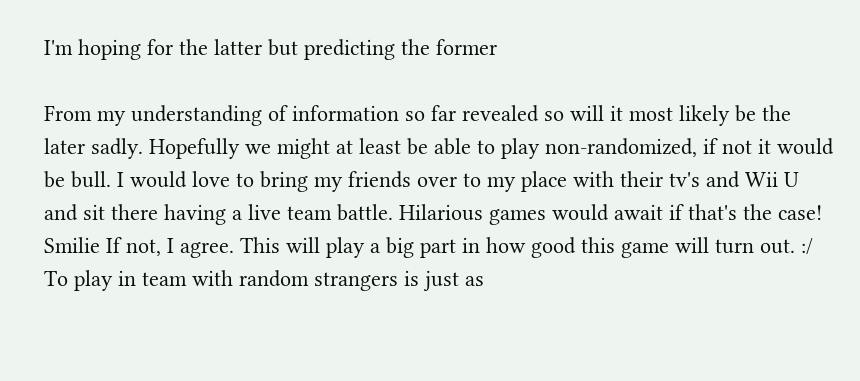I'm hoping for the latter but predicting the former

From my understanding of information so far revealed so will it most likely be the later sadly. Hopefully we might at least be able to play non-randomized, if not it would be bull. I would love to bring my friends over to my place with their tv's and Wii U and sit there having a live team battle. Hilarious games would await if that's the case! Smilie If not, I agree. This will play a big part in how good this game will turn out. :/ To play in team with random strangers is just as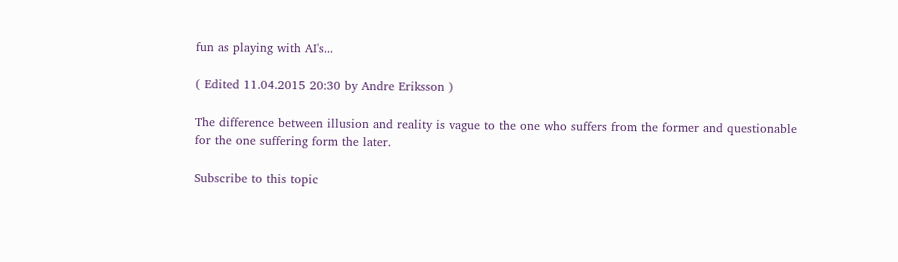fun as playing with AI's...

( Edited 11.04.2015 20:30 by Andre Eriksson )

The difference between illusion and reality is vague to the one who suffers from the former and questionable for the one suffering form the later.

Subscribe to this topic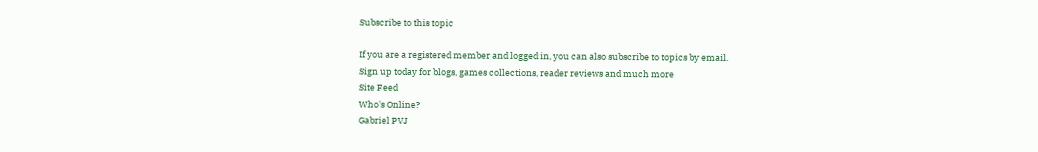Subscribe to this topic

If you are a registered member and logged in, you can also subscribe to topics by email.
Sign up today for blogs, games collections, reader reviews and much more
Site Feed
Who's Online?
Gabriel PVJ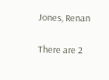Jones, Renan

There are 2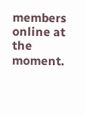members online at the moment.